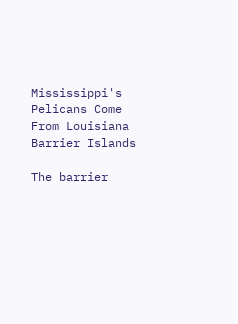Mississippi's Pelicans Come From Louisiana Barrier Islands

The barrier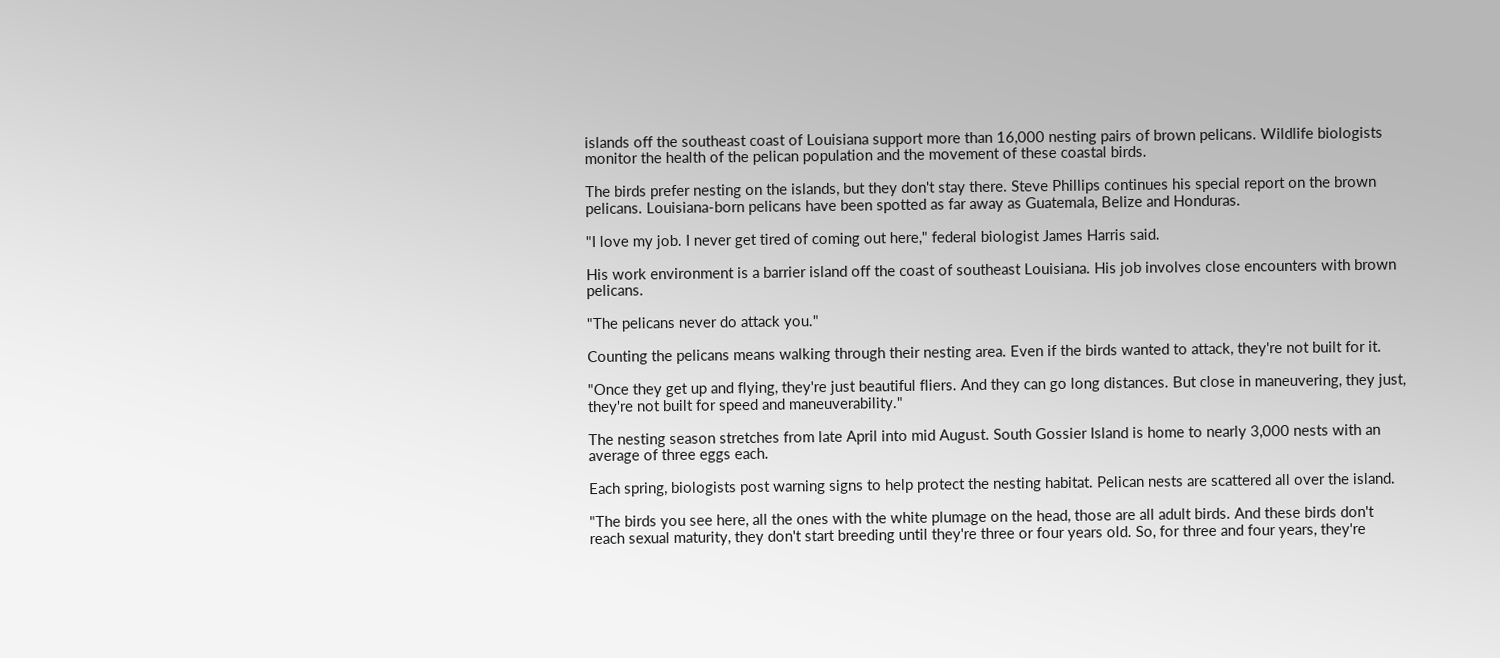islands off the southeast coast of Louisiana support more than 16,000 nesting pairs of brown pelicans. Wildlife biologists monitor the health of the pelican population and the movement of these coastal birds.

The birds prefer nesting on the islands, but they don't stay there. Steve Phillips continues his special report on the brown pelicans. Louisiana-born pelicans have been spotted as far away as Guatemala, Belize and Honduras.

"I love my job. I never get tired of coming out here," federal biologist James Harris said.

His work environment is a barrier island off the coast of southeast Louisiana. His job involves close encounters with brown pelicans.

"The pelicans never do attack you."

Counting the pelicans means walking through their nesting area. Even if the birds wanted to attack, they're not built for it.

"Once they get up and flying, they're just beautiful fliers. And they can go long distances. But close in maneuvering, they just, they're not built for speed and maneuverability."

The nesting season stretches from late April into mid August. South Gossier Island is home to nearly 3,000 nests with an average of three eggs each.

Each spring, biologists post warning signs to help protect the nesting habitat. Pelican nests are scattered all over the island.

"The birds you see here, all the ones with the white plumage on the head, those are all adult birds. And these birds don't reach sexual maturity, they don't start breeding until they're three or four years old. So, for three and four years, they're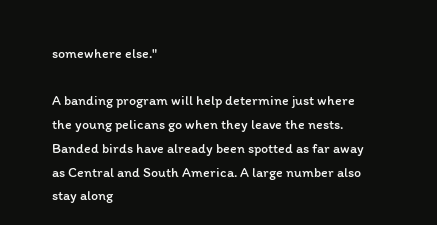somewhere else."

A banding program will help determine just where the young pelicans go when they leave the nests. Banded birds have already been spotted as far away as Central and South America. A large number also stay along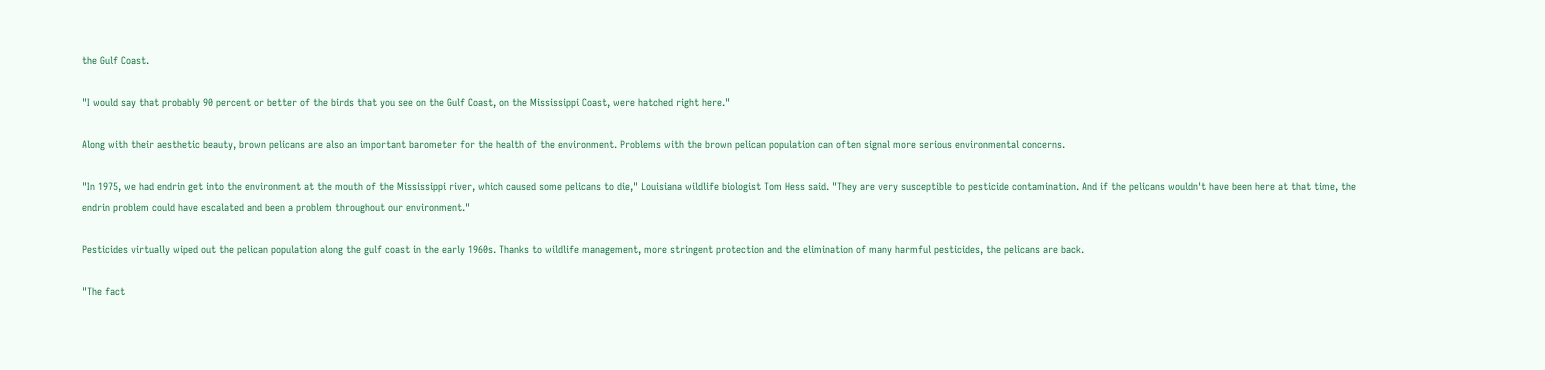the Gulf Coast.

"I would say that probably 90 percent or better of the birds that you see on the Gulf Coast, on the Mississippi Coast, were hatched right here."

Along with their aesthetic beauty, brown pelicans are also an important barometer for the health of the environment. Problems with the brown pelican population can often signal more serious environmental concerns.

"In 1975, we had endrin get into the environment at the mouth of the Mississippi river, which caused some pelicans to die," Louisiana wildlife biologist Tom Hess said. "They are very susceptible to pesticide contamination. And if the pelicans wouldn't have been here at that time, the endrin problem could have escalated and been a problem throughout our environment."

Pesticides virtually wiped out the pelican population along the gulf coast in the early 1960s. Thanks to wildlife management, more stringent protection and the elimination of many harmful pesticides, the pelicans are back.

"The fact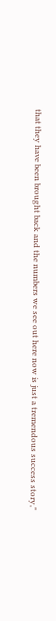that they have been brought back and the numbers we see out here now is just a tremendous success story,"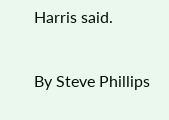Harris said.

By Steve Phillips